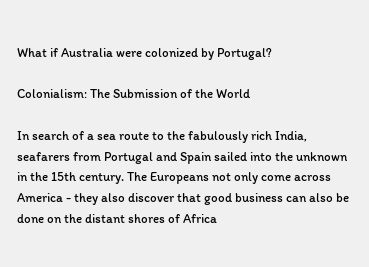What if Australia were colonized by Portugal?

Colonialism: The Submission of the World

In search of a sea route to the fabulously rich India, seafarers from Portugal and Spain sailed into the unknown in the 15th century. The Europeans not only come across America - they also discover that good business can also be done on the distant shores of Africa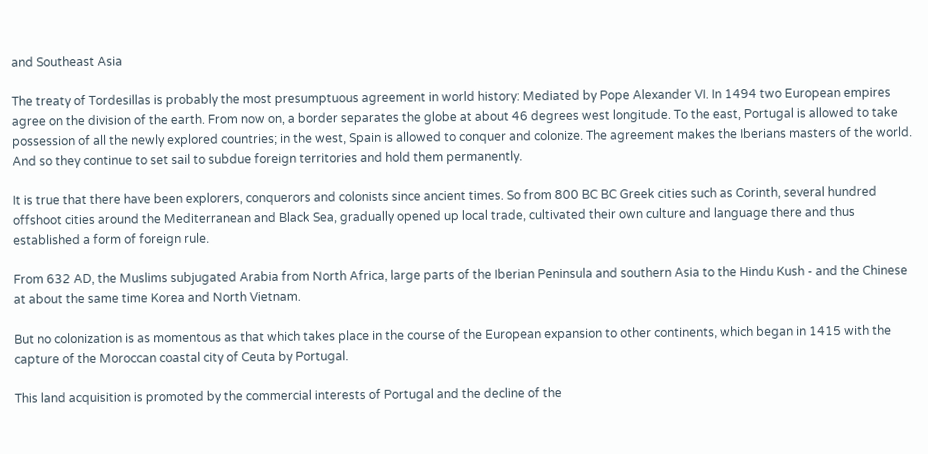and Southeast Asia

The treaty of Tordesillas is probably the most presumptuous agreement in world history: Mediated by Pope Alexander VI. In 1494 two European empires agree on the division of the earth. From now on, a border separates the globe at about 46 degrees west longitude. To the east, Portugal is allowed to take possession of all the newly explored countries; in the west, Spain is allowed to conquer and colonize. The agreement makes the Iberians masters of the world. And so they continue to set sail to subdue foreign territories and hold them permanently.

It is true that there have been explorers, conquerors and colonists since ancient times. So from 800 BC BC Greek cities such as Corinth, several hundred offshoot cities around the Mediterranean and Black Sea, gradually opened up local trade, cultivated their own culture and language there and thus established a form of foreign rule.

From 632 AD, the Muslims subjugated Arabia from North Africa, large parts of the Iberian Peninsula and southern Asia to the Hindu Kush - and the Chinese at about the same time Korea and North Vietnam.

But no colonization is as momentous as that which takes place in the course of the European expansion to other continents, which began in 1415 with the capture of the Moroccan coastal city of Ceuta by Portugal.

This land acquisition is promoted by the commercial interests of Portugal and the decline of the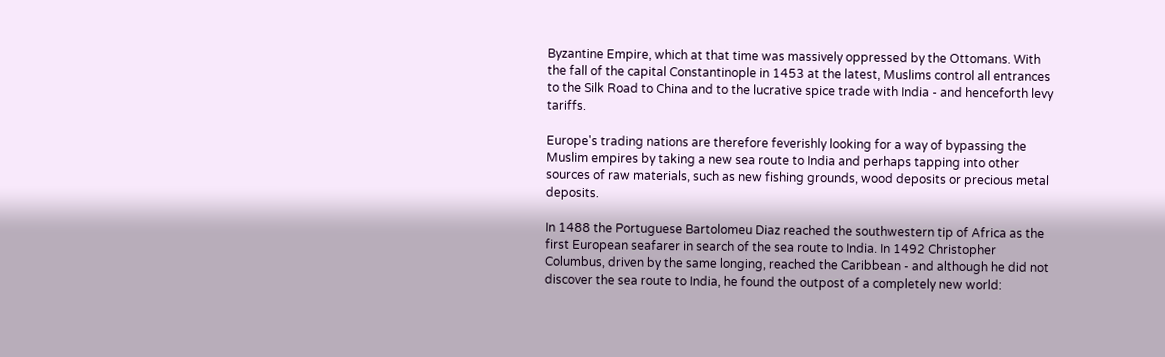Byzantine Empire, which at that time was massively oppressed by the Ottomans. With the fall of the capital Constantinople in 1453 at the latest, Muslims control all entrances to the Silk Road to China and to the lucrative spice trade with India - and henceforth levy tariffs.

Europe's trading nations are therefore feverishly looking for a way of bypassing the Muslim empires by taking a new sea route to India and perhaps tapping into other sources of raw materials, such as new fishing grounds, wood deposits or precious metal deposits.

In 1488 the Portuguese Bartolomeu Diaz reached the southwestern tip of Africa as the first European seafarer in search of the sea route to India. In 1492 Christopher Columbus, driven by the same longing, reached the Caribbean - and although he did not discover the sea route to India, he found the outpost of a completely new world: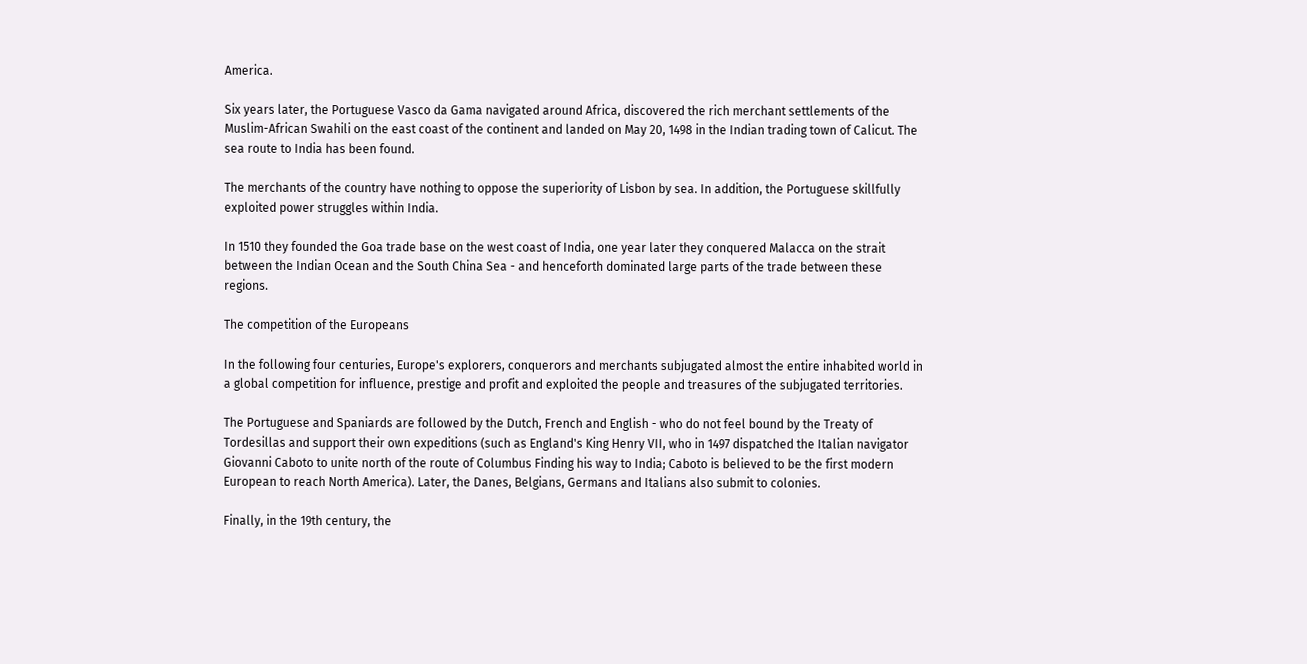America.

Six years later, the Portuguese Vasco da Gama navigated around Africa, discovered the rich merchant settlements of the Muslim-African Swahili on the east coast of the continent and landed on May 20, 1498 in the Indian trading town of Calicut. The sea route to India has been found.

The merchants of the country have nothing to oppose the superiority of Lisbon by sea. In addition, the Portuguese skillfully exploited power struggles within India.

In 1510 they founded the Goa trade base on the west coast of India, one year later they conquered Malacca on the strait between the Indian Ocean and the South China Sea - and henceforth dominated large parts of the trade between these regions.

The competition of the Europeans

In the following four centuries, Europe's explorers, conquerors and merchants subjugated almost the entire inhabited world in a global competition for influence, prestige and profit and exploited the people and treasures of the subjugated territories.

The Portuguese and Spaniards are followed by the Dutch, French and English - who do not feel bound by the Treaty of Tordesillas and support their own expeditions (such as England's King Henry VII, who in 1497 dispatched the Italian navigator Giovanni Caboto to unite north of the route of Columbus Finding his way to India; Caboto is believed to be the first modern European to reach North America). Later, the Danes, Belgians, Germans and Italians also submit to colonies.

Finally, in the 19th century, the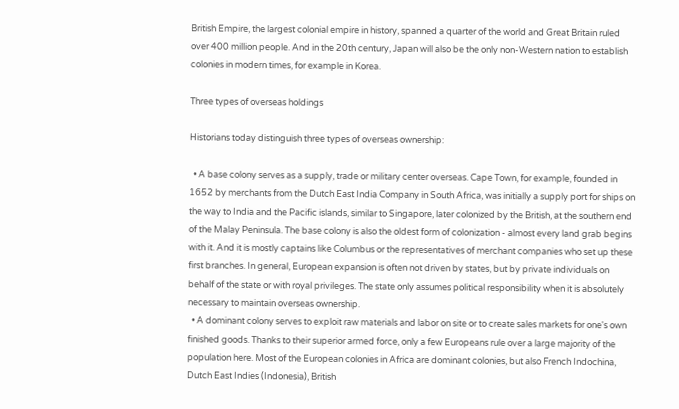British Empire, the largest colonial empire in history, spanned a quarter of the world and Great Britain ruled over 400 million people. And in the 20th century, Japan will also be the only non-Western nation to establish colonies in modern times, for example in Korea.

Three types of overseas holdings

Historians today distinguish three types of overseas ownership:

  • A base colony serves as a supply, trade or military center overseas. Cape Town, for example, founded in 1652 by merchants from the Dutch East India Company in South Africa, was initially a supply port for ships on the way to India and the Pacific islands, similar to Singapore, later colonized by the British, at the southern end of the Malay Peninsula. The base colony is also the oldest form of colonization - almost every land grab begins with it. And it is mostly captains like Columbus or the representatives of merchant companies who set up these first branches. In general, European expansion is often not driven by states, but by private individuals on behalf of the state or with royal privileges. The state only assumes political responsibility when it is absolutely necessary to maintain overseas ownership.
  • A dominant colony serves to exploit raw materials and labor on site or to create sales markets for one's own finished goods. Thanks to their superior armed force, only a few Europeans rule over a large majority of the population here. Most of the European colonies in Africa are dominant colonies, but also French Indochina, Dutch East Indies (Indonesia), British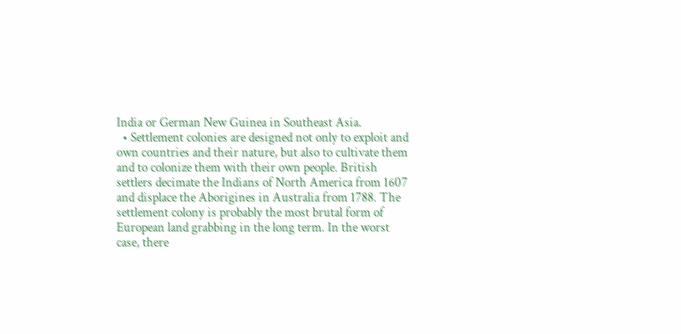India or German New Guinea in Southeast Asia.
  • Settlement colonies are designed not only to exploit and own countries and their nature, but also to cultivate them and to colonize them with their own people. British settlers decimate the Indians of North America from 1607 and displace the Aborigines in Australia from 1788. The settlement colony is probably the most brutal form of European land grabbing in the long term. In the worst case, there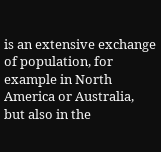is an extensive exchange of population, for example in North America or Australia, but also in the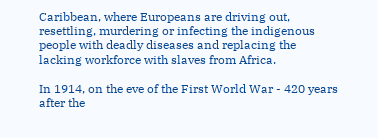Caribbean, where Europeans are driving out, resettling, murdering or infecting the indigenous people with deadly diseases and replacing the lacking workforce with slaves from Africa.

In 1914, on the eve of the First World War - 420 years after the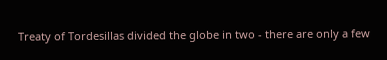Treaty of Tordesillas divided the globe in two - there are only a few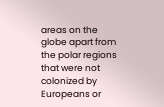areas on the globe apart from the polar regions that were not colonized by Europeans or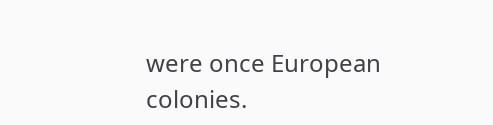were once European colonies.